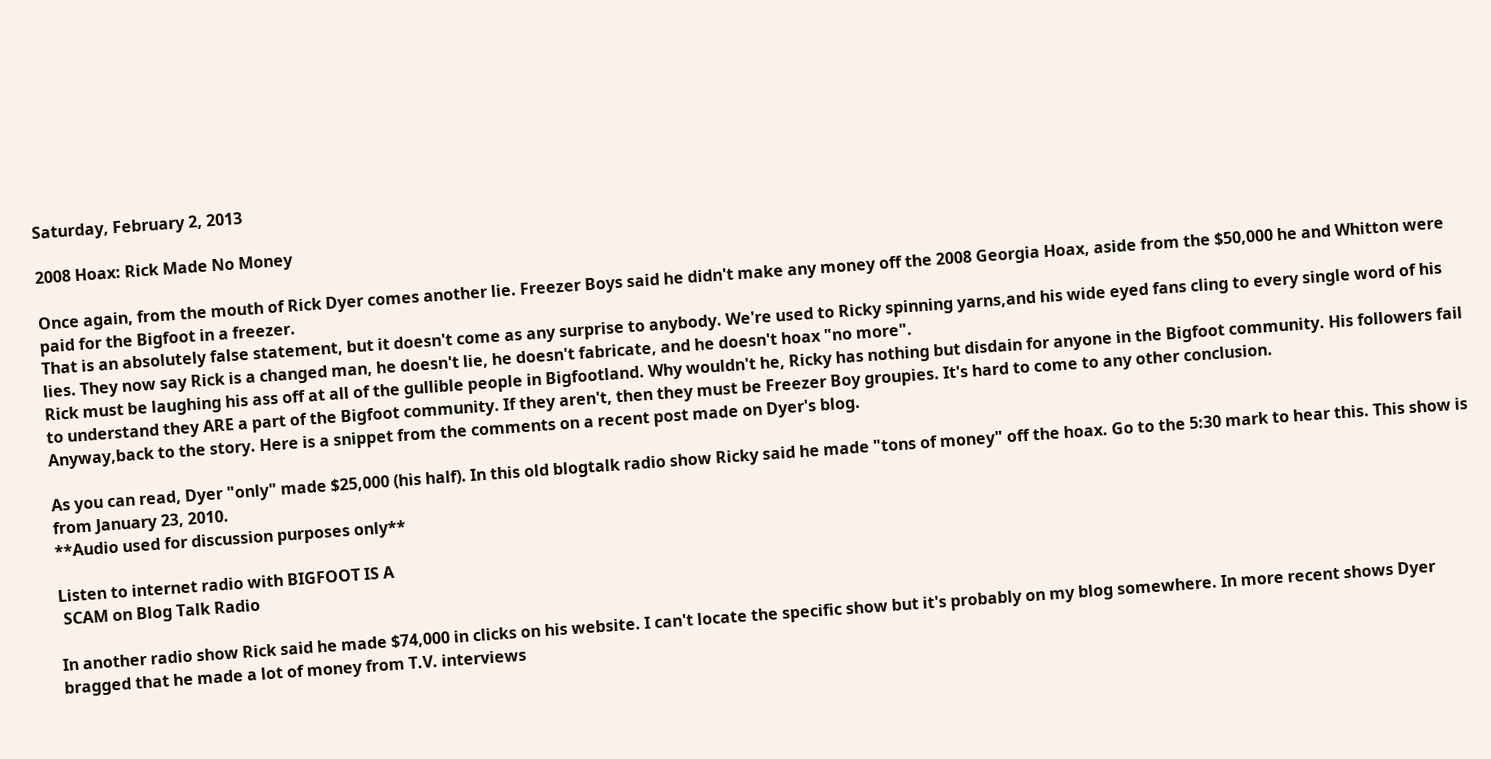Saturday, February 2, 2013

2008 Hoax: Rick Made No Money

Once again, from the mouth of Rick Dyer comes another lie. Freezer Boys said he didn't make any money off the 2008 Georgia Hoax, aside from the $50,000 he and Whitton were paid for the Bigfoot in a freezer.
That is an absolutely false statement, but it doesn't come as any surprise to anybody. We're used to Ricky spinning yarns,and his wide eyed fans cling to every single word of his lies. They now say Rick is a changed man, he doesn't lie, he doesn't fabricate, and he doesn't hoax "no more".
Rick must be laughing his ass off at all of the gullible people in Bigfootland. Why wouldn't he, Ricky has nothing but disdain for anyone in the Bigfoot community. His followers fail to understand they ARE a part of the Bigfoot community. If they aren't, then they must be Freezer Boy groupies. It's hard to come to any other conclusion.
Anyway,back to the story. Here is a snippet from the comments on a recent post made on Dyer's blog.

As you can read, Dyer "only" made $25,000 (his half). In this old blogtalk radio show Ricky said he made "tons of money" off the hoax. Go to the 5:30 mark to hear this. This show is from January 23, 2010.
**Audio used for discussion purposes only**

Listen to internet radio with BIGFOOT IS A
 SCAM on Blog Talk Radio

In another radio show Rick said he made $74,000 in clicks on his website. I can't locate the specific show but it's probably on my blog somewhere. In more recent shows Dyer bragged that he made a lot of money from T.V. interviews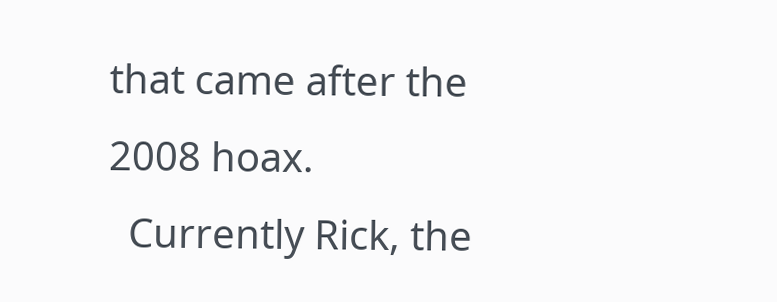that came after the 2008 hoax.
  Currently Rick, the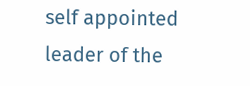self appointed leader of the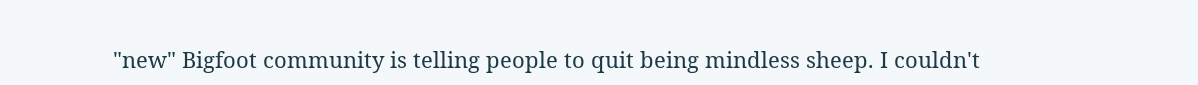"new" Bigfoot community is telling people to quit being mindless sheep. I couldn't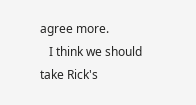agree more.
   I think we should take Rick's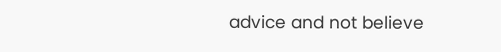advice and not believe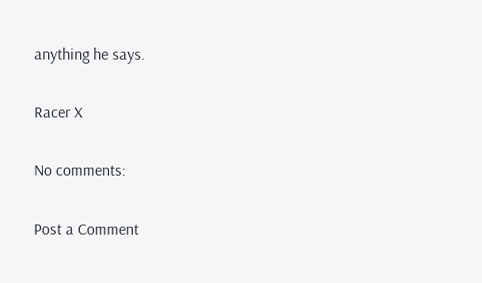anything he says.

Racer X

No comments:

Post a Comment